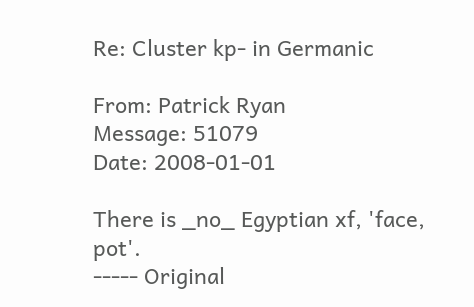Re: Cluster kp- in Germanic

From: Patrick Ryan
Message: 51079
Date: 2008-01-01

There is _no_ Egyptian xf, 'face, pot'.
----- Original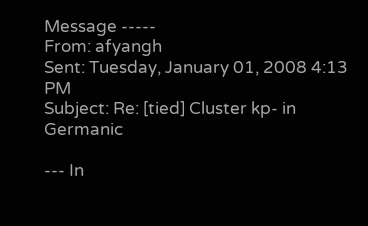Message -----
From: afyangh
Sent: Tuesday, January 01, 2008 4:13 PM
Subject: Re: [tied] Cluster kp- in Germanic

--- In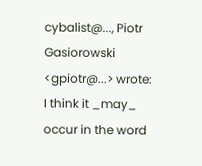cybalist@..., Piotr Gasiorowski <gpiotr@...> wrote:
I think it _may_ occur in the word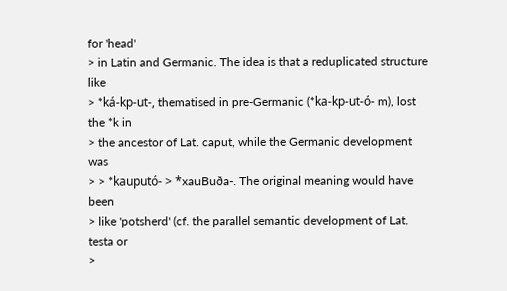for 'head'
> in Latin and Germanic. The idea is that a reduplicated structure like
> *ká-kp-ut-, thematised in pre-Germanic (*ka-kp-ut-ó- m), lost the *k in
> the ancestor of Lat. caput, while the Germanic development was
> > *kauputó- > *xauBuða-. The original meaning would have been
> like 'potsherd' (cf. the parallel semantic development of Lat. testa or
>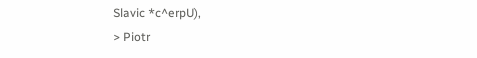Slavic *c^erpU),
> Piotr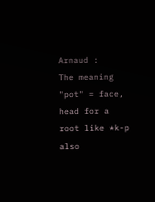Arnaud :
The meaning "pot" = face, head for a root like *k-p
also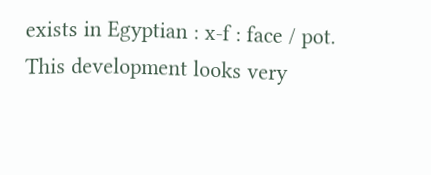exists in Egyptian : x-f : face / pot.
This development looks very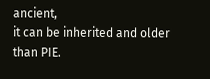ancient,
it can be inherited and older than PIE.